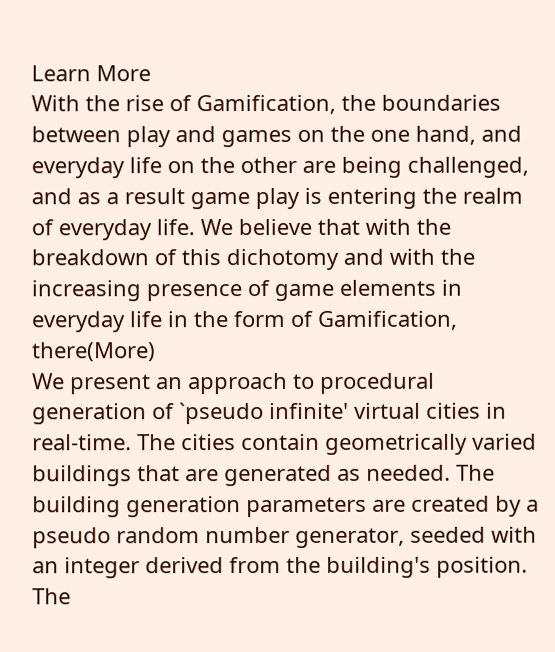Learn More
With the rise of Gamification, the boundaries between play and games on the one hand, and everyday life on the other are being challenged, and as a result game play is entering the realm of everyday life. We believe that with the breakdown of this dichotomy and with the increasing presence of game elements in everyday life in the form of Gamification, there(More)
We present an approach to procedural generation of `pseudo infinite' virtual cities in real-time. The cities contain geometrically varied buildings that are generated as needed. The building generation parameters are created by a pseudo random number generator, seeded with an integer derived from the building's position. The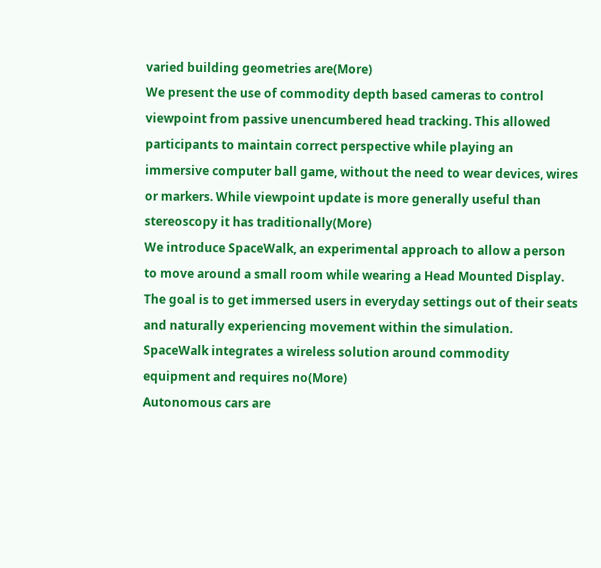varied building geometries are(More)
We present the use of commodity depth based cameras to control viewpoint from passive unencumbered head tracking. This allowed participants to maintain correct perspective while playing an immersive computer ball game, without the need to wear devices, wires or markers. While viewpoint update is more generally useful than stereoscopy it has traditionally(More)
We introduce SpaceWalk, an experimental approach to allow a person to move around a small room while wearing a Head Mounted Display. The goal is to get immersed users in everyday settings out of their seats and naturally experiencing movement within the simulation. SpaceWalk integrates a wireless solution around commodity equipment and requires no(More)
Autonomous cars are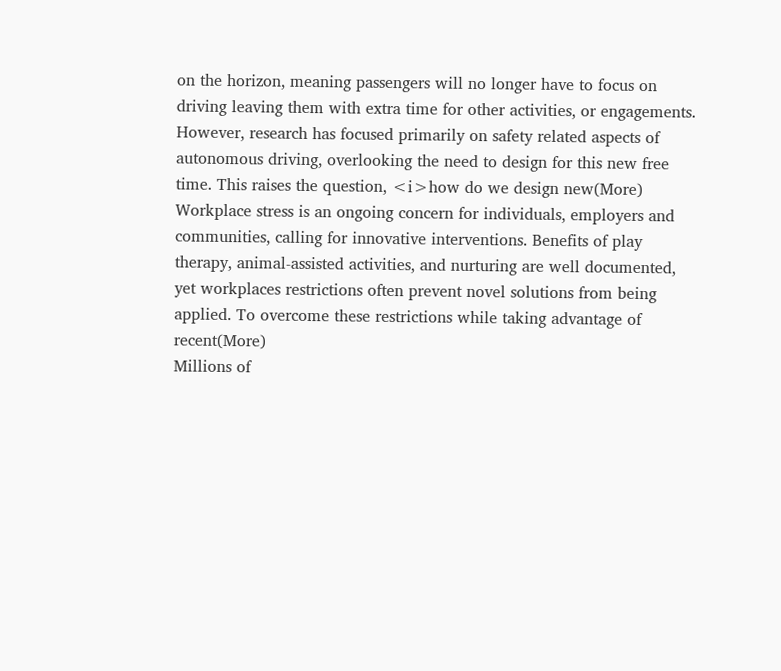on the horizon, meaning passengers will no longer have to focus on driving leaving them with extra time for other activities, or engagements. However, research has focused primarily on safety related aspects of autonomous driving, overlooking the need to design for this new free time. This raises the question, <i>how do we design new(More)
Workplace stress is an ongoing concern for individuals, employers and communities, calling for innovative interventions. Benefits of play therapy, animal-assisted activities, and nurturing are well documented, yet workplaces restrictions often prevent novel solutions from being applied. To overcome these restrictions while taking advantage of recent(More)
Millions of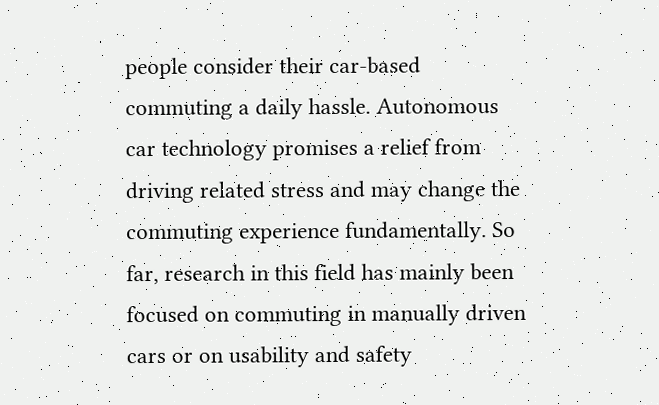people consider their car-based commuting a daily hassle. Autonomous car technology promises a relief from driving related stress and may change the commuting experience fundamentally. So far, research in this field has mainly been focused on commuting in manually driven cars or on usability and safety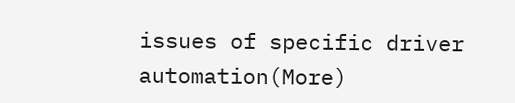issues of specific driver automation(More)